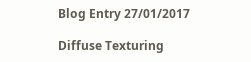Blog Entry 27/01/2017

Diffuse Texturing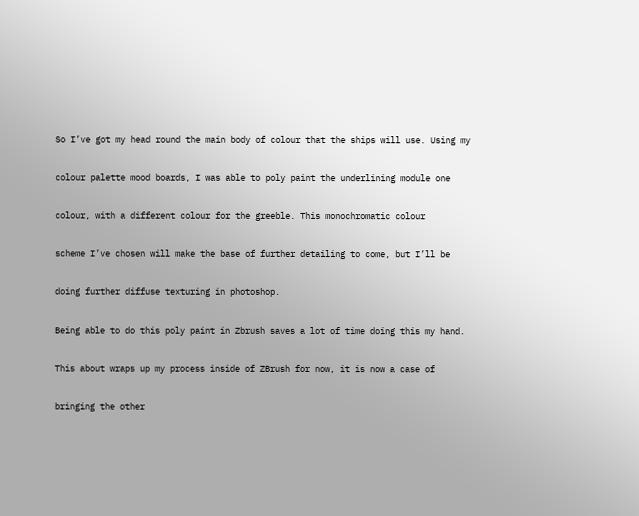So I’ve got my head round the main body of colour that the ships will use. Using my

colour palette mood boards, I was able to poly paint the underlining module one

colour, with a different colour for the greeble. This monochromatic colour

scheme I’ve chosen will make the base of further detailing to come, but I’ll be

doing further diffuse texturing in photoshop.

Being able to do this poly paint in Zbrush saves a lot of time doing this my hand.

This about wraps up my process inside of ZBrush for now, it is now a case of

bringing the other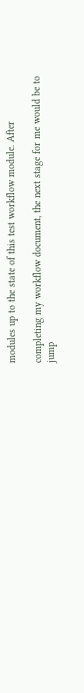modules up to the state of this test workflow module. After

completing my workflow document, the next stage for me would be to jump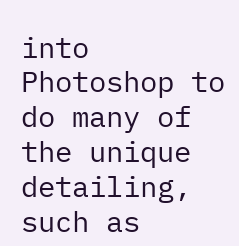into Photoshop to do many of the unique detailing, such as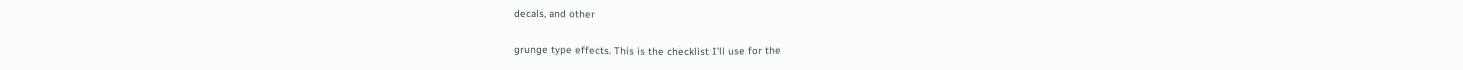decals, and other

grunge type effects. This is the checklist I’ll use for the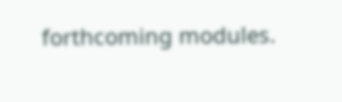forthcoming modules.